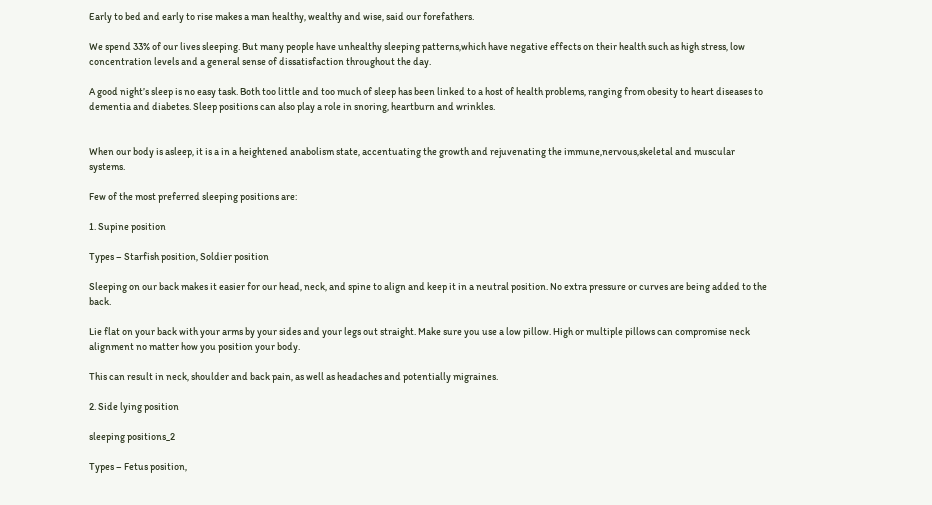Early to bed and early to rise makes a man healthy, wealthy and wise, said our forefathers.

We spend 33% of our lives sleeping. But many people have unhealthy sleeping patterns,which have negative effects on their health such as high stress, low concentration levels and a general sense of dissatisfaction throughout the day.

A good night’s sleep is no easy task. Both too little and too much of sleep has been linked to a host of health problems, ranging from obesity to heart diseases to dementia and diabetes. Sleep positions can also play a role in snoring, heartburn and wrinkles.


When our body is asleep, it is a in a heightened anabolism state, accentuating the growth and rejuvenating the immune,nervous,skeletal and muscular systems.

Few of the most preferred sleeping positions are:

1. Supine position

Types – Starfish position, Soldier position

Sleeping on our back makes it easier for our head, neck, and spine to align and keep it in a neutral position. No extra pressure or curves are being added to the back.

Lie flat on your back with your arms by your sides and your legs out straight. Make sure you use a low pillow. High or multiple pillows can compromise neck alignment no matter how you position your body.

This can result in neck, shoulder and back pain, as well as headaches and potentially migraines.

2. Side lying position

sleeping positions_2

Types – Fetus position,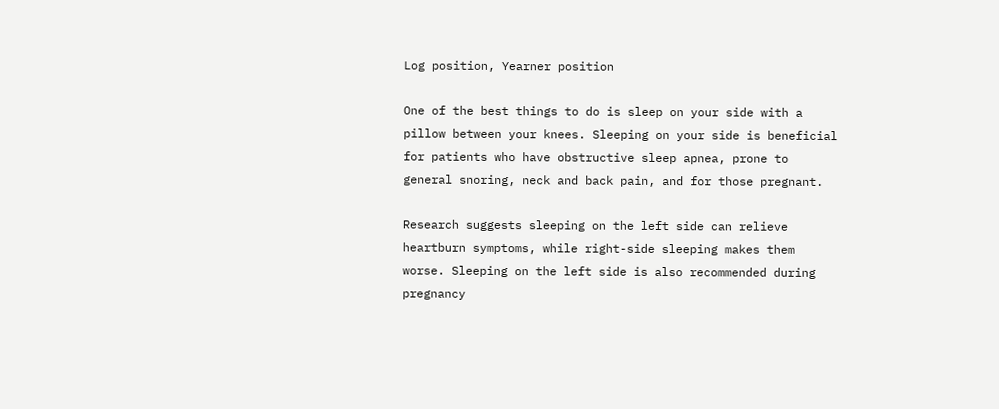Log position, Yearner position

One of the best things to do is sleep on your side with a pillow between your knees. Sleeping on your side is beneficial for patients who have obstructive sleep apnea, prone to general snoring, neck and back pain, and for those pregnant.

Research suggests sleeping on the left side can relieve heartburn symptoms, while right-side sleeping makes them worse. Sleeping on the left side is also recommended during pregnancy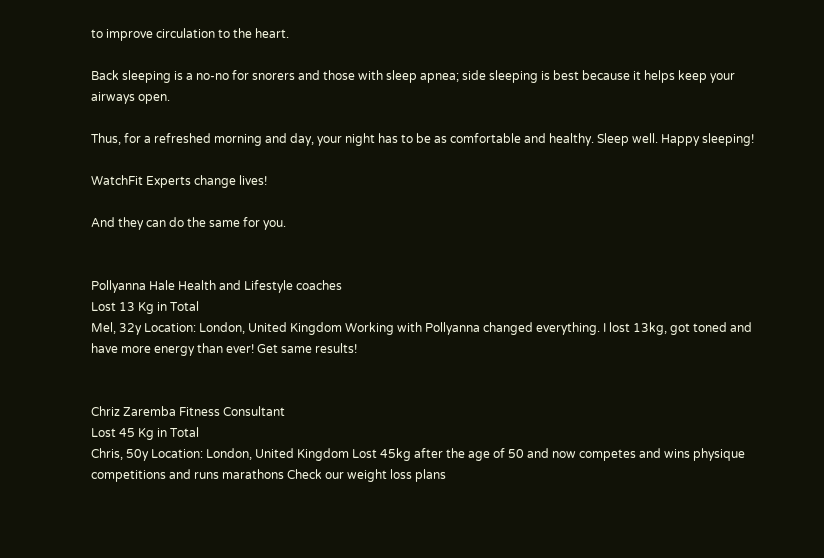to improve circulation to the heart.

Back sleeping is a no-no for snorers and those with sleep apnea; side sleeping is best because it helps keep your airways open.

Thus, for a refreshed morning and day, your night has to be as comfortable and healthy. Sleep well. Happy sleeping!

WatchFit Experts change lives!

And they can do the same for you.


Pollyanna Hale Health and Lifestyle coaches
Lost 13 Kg in Total
Mel, 32y Location: London, United Kingdom Working with Pollyanna changed everything. I lost 13kg, got toned and have more energy than ever! Get same results!


Chriz Zaremba Fitness Consultant
Lost 45 Kg in Total
Chris, 50y Location: London, United Kingdom Lost 45kg after the age of 50 and now competes and wins physique competitions and runs marathons Check our weight loss plans